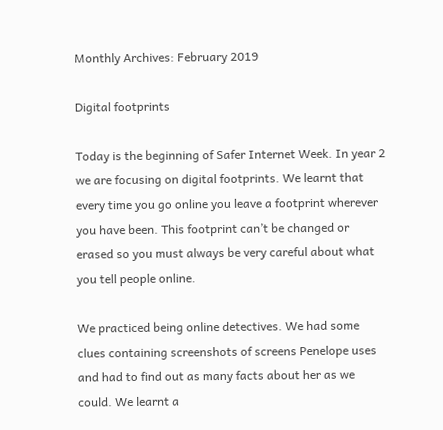Monthly Archives: February 2019

Digital footprints

Today is the beginning of Safer Internet Week. In year 2 we are focusing on digital footprints. We learnt that every time you go online you leave a footprint wherever you have been. This footprint can’t be changed or erased so you must always be very careful about what you tell people online.

We practiced being online detectives. We had some clues containing screenshots of screens Penelope uses and had to find out as many facts about her as we could. We learnt a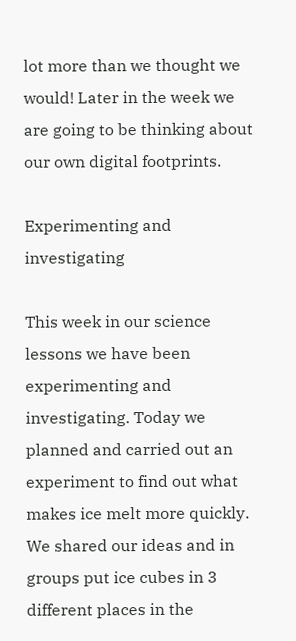lot more than we thought we would! Later in the week we are going to be thinking about our own digital footprints.

Experimenting and investigating

This week in our science lessons we have been experimenting and investigating. Today we planned and carried out an experiment to find out what makes ice melt more quickly. We shared our ideas and in groups put ice cubes in 3 different places in the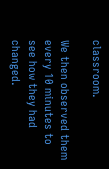classroom.

We then observed them every 10 minutes to see how they had changed.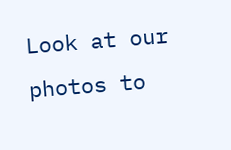Look at our photos to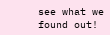see what we found out!